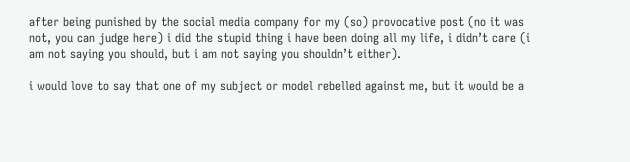after being punished by the social media company for my (so) provocative post (no it was not, you can judge here) i did the stupid thing i have been doing all my life, i didn’t care (i am not saying you should, but i am not saying you shouldn’t either).

i would love to say that one of my subject or model rebelled against me, but it would be a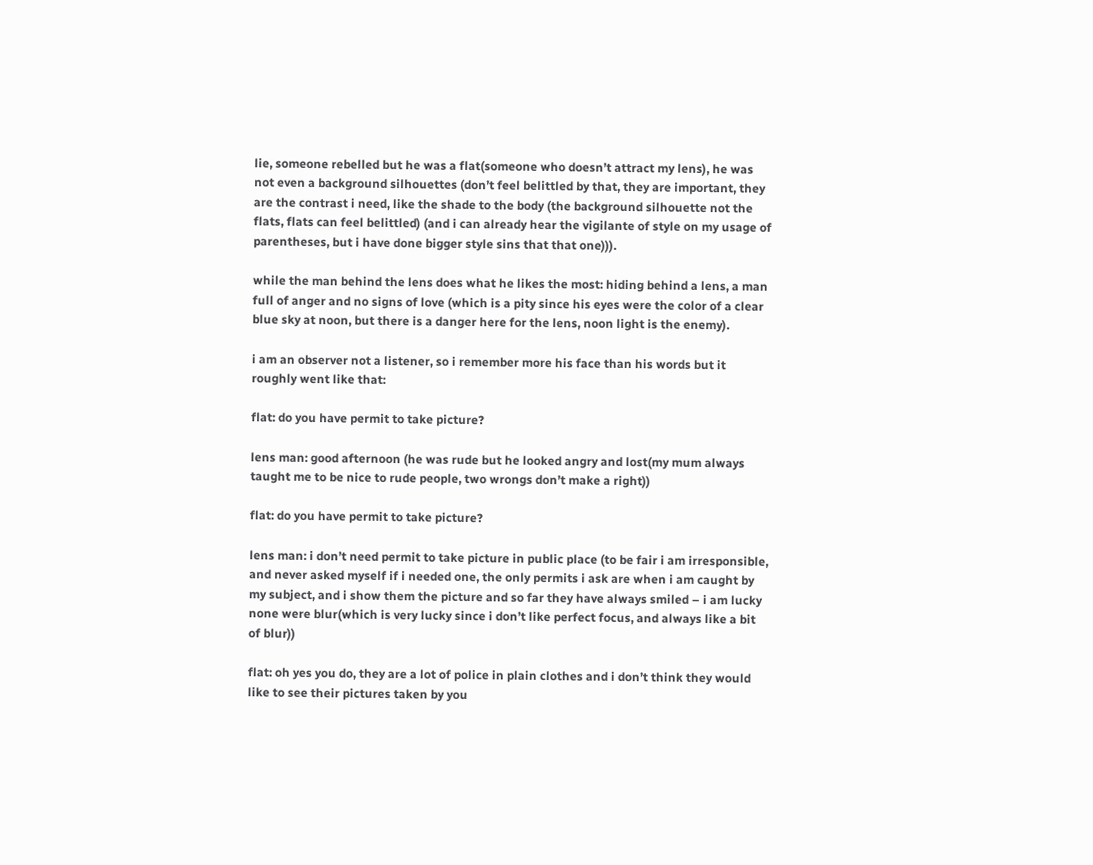lie, someone rebelled but he was a flat(someone who doesn’t attract my lens), he was not even a background silhouettes (don’t feel belittled by that, they are important, they are the contrast i need, like the shade to the body (the background silhouette not the flats, flats can feel belittled) (and i can already hear the vigilante of style on my usage of parentheses, but i have done bigger style sins that that one))).

while the man behind the lens does what he likes the most: hiding behind a lens, a man full of anger and no signs of love (which is a pity since his eyes were the color of a clear blue sky at noon, but there is a danger here for the lens, noon light is the enemy).

i am an observer not a listener, so i remember more his face than his words but it roughly went like that:

flat: do you have permit to take picture?

lens man: good afternoon (he was rude but he looked angry and lost(my mum always taught me to be nice to rude people, two wrongs don’t make a right))

flat: do you have permit to take picture?

lens man: i don’t need permit to take picture in public place (to be fair i am irresponsible, and never asked myself if i needed one, the only permits i ask are when i am caught by my subject, and i show them the picture and so far they have always smiled – i am lucky none were blur(which is very lucky since i don’t like perfect focus, and always like a bit of blur))

flat: oh yes you do, they are a lot of police in plain clothes and i don’t think they would like to see their pictures taken by you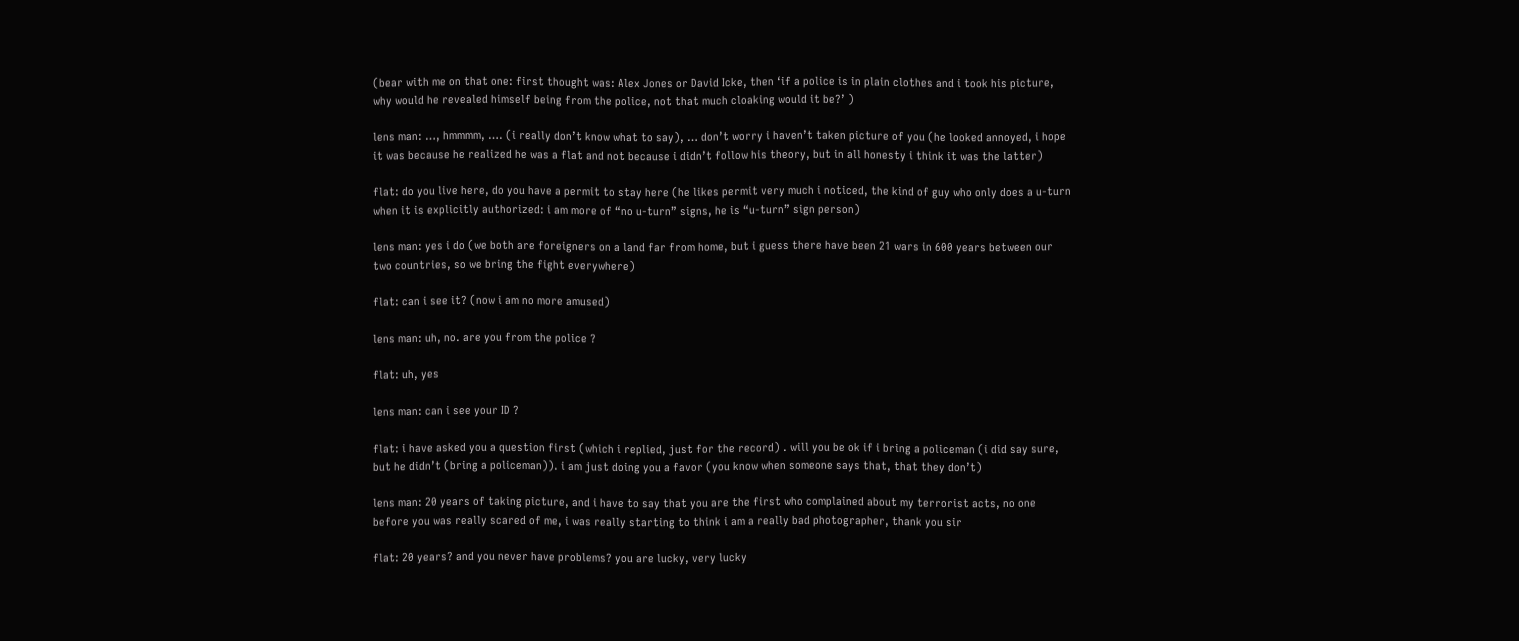(bear with me on that one: first thought was: Alex Jones or David Icke, then ‘if a police is in plain clothes and i took his picture, why would he revealed himself being from the police, not that much cloaking would it be?’ )

lens man: …, hmmmm, …. (i really don’t know what to say), … don’t worry i haven’t taken picture of you (he looked annoyed, i hope it was because he realized he was a flat and not because i didn’t follow his theory, but in all honesty i think it was the latter)

flat: do you live here, do you have a permit to stay here (he likes permit very much i noticed, the kind of guy who only does a u-turn when it is explicitly authorized: i am more of “no u-turn” signs, he is “u-turn” sign person)

lens man: yes i do (we both are foreigners on a land far from home, but i guess there have been 21 wars in 600 years between our two countries, so we bring the fight everywhere)

flat: can i see it? (now i am no more amused)

lens man: uh, no. are you from the police ?

flat: uh, yes

lens man: can i see your ID ?

flat: i have asked you a question first (which i replied, just for the record) . will you be ok if i bring a policeman (i did say sure, but he didn’t (bring a policeman)). i am just doing you a favor (you know when someone says that, that they don’t)

lens man: 20 years of taking picture, and i have to say that you are the first who complained about my terrorist acts, no one before you was really scared of me, i was really starting to think i am a really bad photographer, thank you sir

flat: 20 years? and you never have problems? you are lucky, very lucky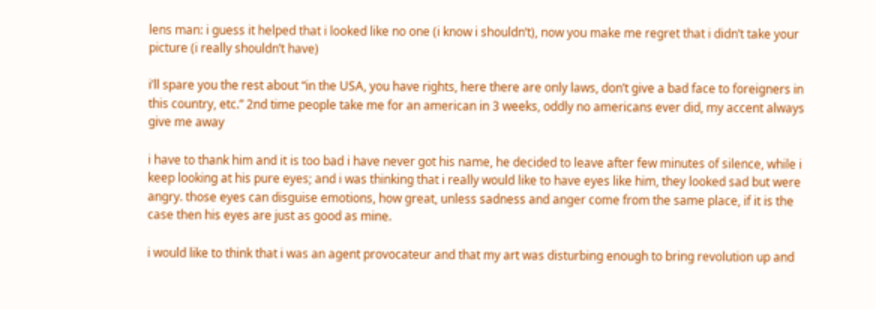lens man: i guess it helped that i looked like no one (i know i shouldn’t), now you make me regret that i didn’t take your picture (i really shouldn’t have)

i’ll spare you the rest about “in the USA, you have rights, here there are only laws, don’t give a bad face to foreigners in this country, etc.” 2nd time people take me for an american in 3 weeks, oddly no americans ever did, my accent always give me away

i have to thank him and it is too bad i have never got his name, he decided to leave after few minutes of silence, while i keep looking at his pure eyes; and i was thinking that i really would like to have eyes like him, they looked sad but were angry. those eyes can disguise emotions, how great, unless sadness and anger come from the same place, if it is the case then his eyes are just as good as mine.

i would like to think that i was an agent provocateur and that my art was disturbing enough to bring revolution up and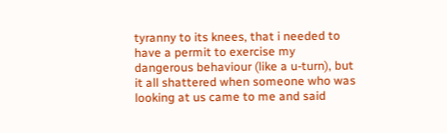tyranny to its knees, that i needed to have a permit to exercise my dangerous behaviour (like a u-turn), but it all shattered when someone who was looking at us came to me and said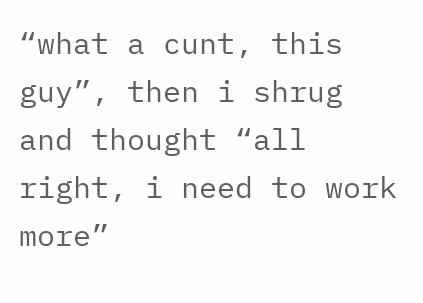“what a cunt, this guy”, then i shrug and thought “all right, i need to work more”